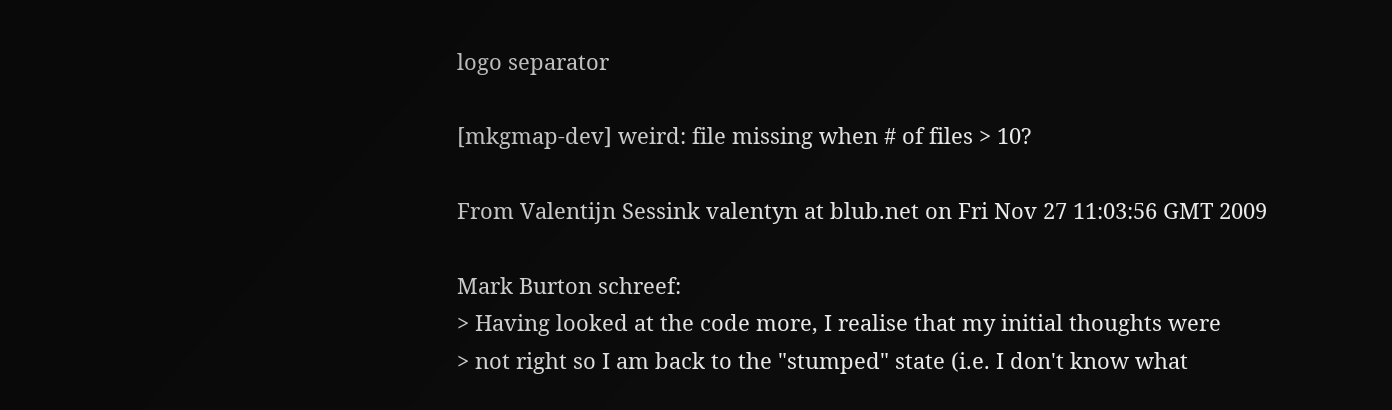logo separator

[mkgmap-dev] weird: file missing when # of files > 10?

From Valentijn Sessink valentyn at blub.net on Fri Nov 27 11:03:56 GMT 2009

Mark Burton schreef:
> Having looked at the code more, I realise that my initial thoughts were
> not right so I am back to the "stumped" state (i.e. I don't know what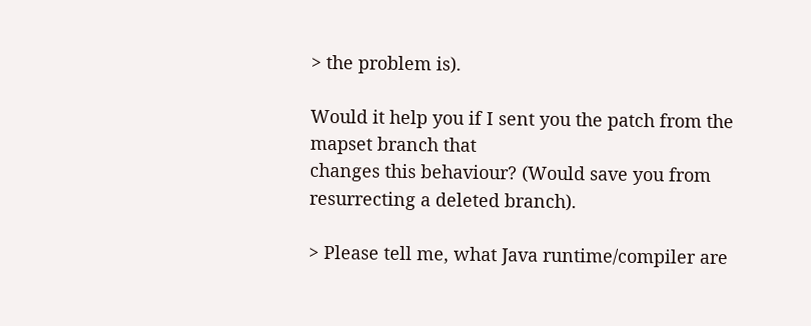> the problem is).

Would it help you if I sent you the patch from the mapset branch that
changes this behaviour? (Would save you from resurrecting a deleted branch).

> Please tell me, what Java runtime/compiler are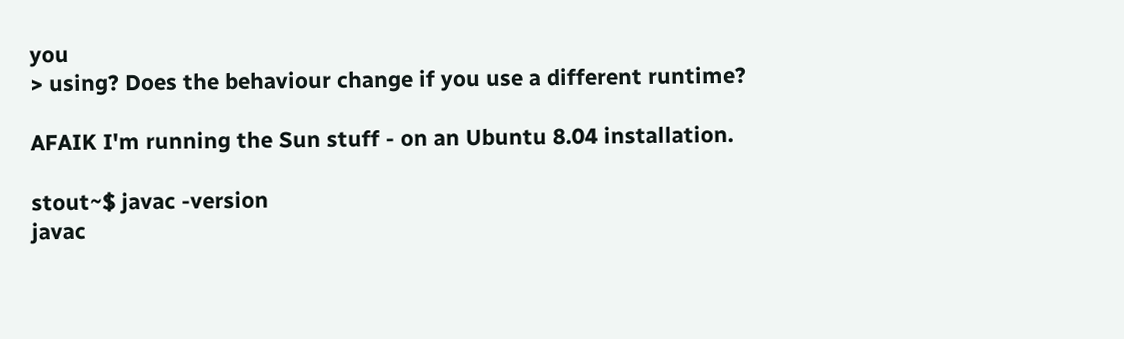you
> using? Does the behaviour change if you use a different runtime?

AFAIK I'm running the Sun stuff - on an Ubuntu 8.04 installation.

stout~$ javac -version
javac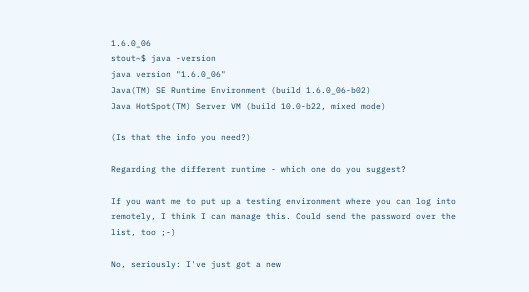1.6.0_06
stout~$ java -version
java version "1.6.0_06"
Java(TM) SE Runtime Environment (build 1.6.0_06-b02)
Java HotSpot(TM) Server VM (build 10.0-b22, mixed mode)

(Is that the info you need?)

Regarding the different runtime - which one do you suggest?

If you want me to put up a testing environment where you can log into
remotely, I think I can manage this. Could send the password over the
list, too ;-)

No, seriously: I've just got a new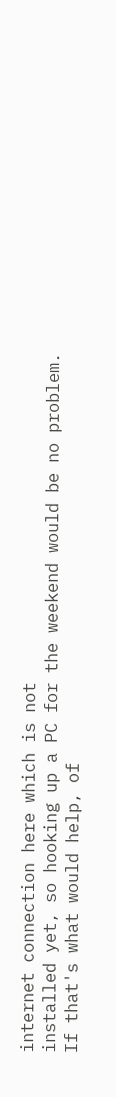internet connection here which is not
installed yet, so hooking up a PC for the weekend would be no problem.
If that's what would help, of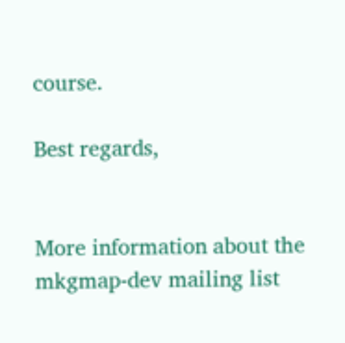course.

Best regards,


More information about the mkgmap-dev mailing list